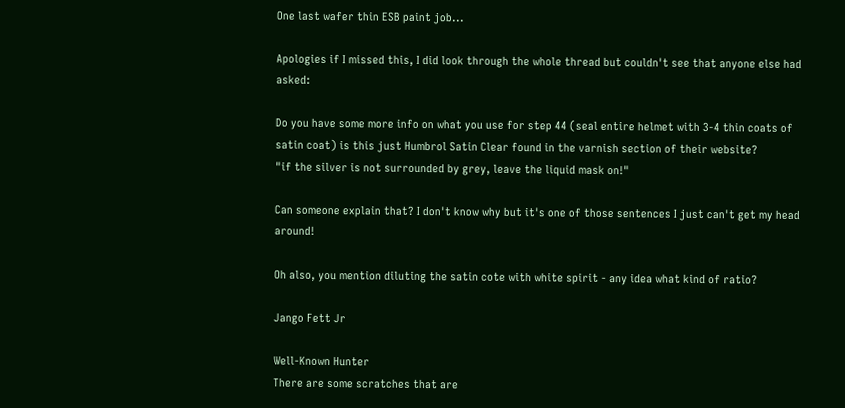One last wafer thin ESB paint job...

Apologies if I missed this, I did look through the whole thread but couldn't see that anyone else had asked:

Do you have some more info on what you use for step 44 (seal entire helmet with 3-4 thin coats of satin coat) is this just Humbrol Satin Clear found in the varnish section of their website?
"if the silver is not surrounded by grey, leave the liquid mask on!"

Can someone explain that? I don't know why but it's one of those sentences I just can't get my head around!

Oh also, you mention diluting the satin cote with white spirit - any idea what kind of ratio?

Jango Fett Jr

Well-Known Hunter
There are some scratches that are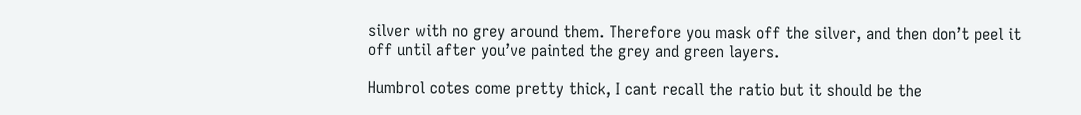silver with no grey around them. Therefore you mask off the silver, and then don’t peel it off until after you’ve painted the grey and green layers.

Humbrol cotes come pretty thick, I cant recall the ratio but it should be the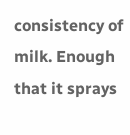consistency of milk. Enough that it sprays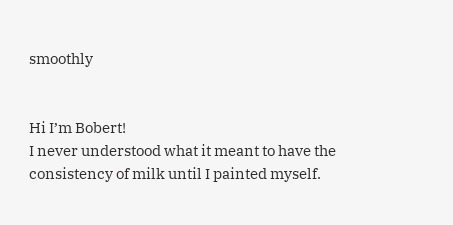smoothly


Hi I’m Bobert!
I never understood what it meant to have the consistency of milk until I painted myself.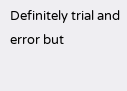Definitely trial and error but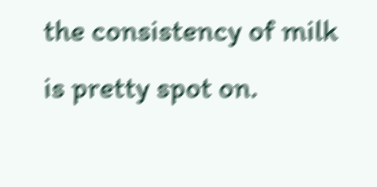the consistency of milk is pretty spot on.